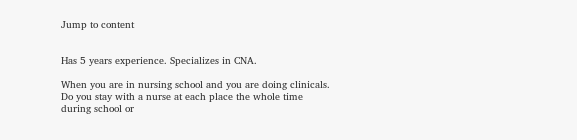Jump to content


Has 5 years experience. Specializes in CNA.

When you are in nursing school and you are doing clinicals. Do you stay with a nurse at each place the whole time during school or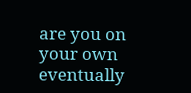are you on your own eventually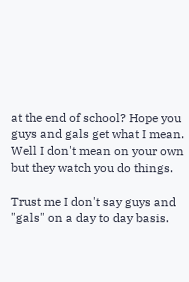at the end of school? Hope you guys and gals get what I mean. Well I don't mean on your own but they watch you do things.

Trust me I don't say guys and "gals" on a day to day basis.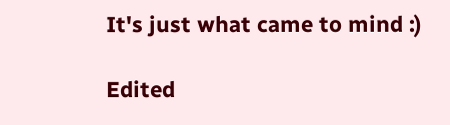It's just what came to mind :)

Edited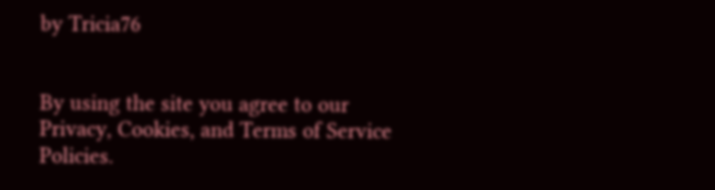by Tricia76


By using the site you agree to our Privacy, Cookies, and Terms of Service Policies.